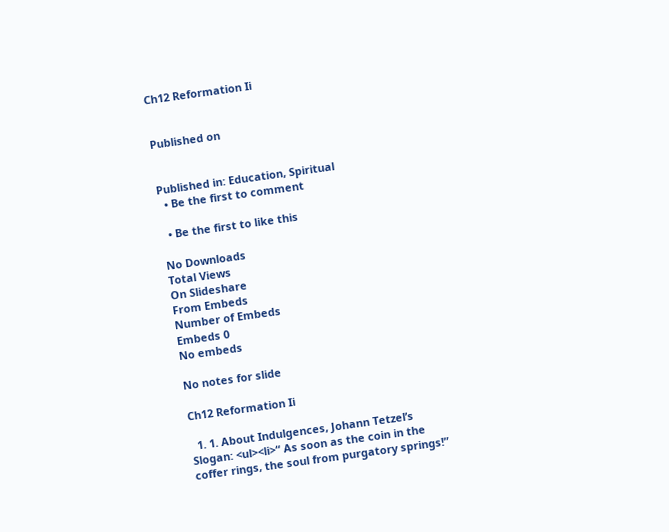Ch12 Reformation Ii


Published on


Published in: Education, Spiritual
  • Be the first to comment

  • Be the first to like this

No Downloads
Total Views
On Slideshare
From Embeds
Number of Embeds
Embeds 0
No embeds

No notes for slide

Ch12 Reformation Ii

  1. 1. About Indulgences, Johann Tetzel’s Slogan: <ul><li>“ As soon as the coin in the coffer rings, the soul from purgatory springs!”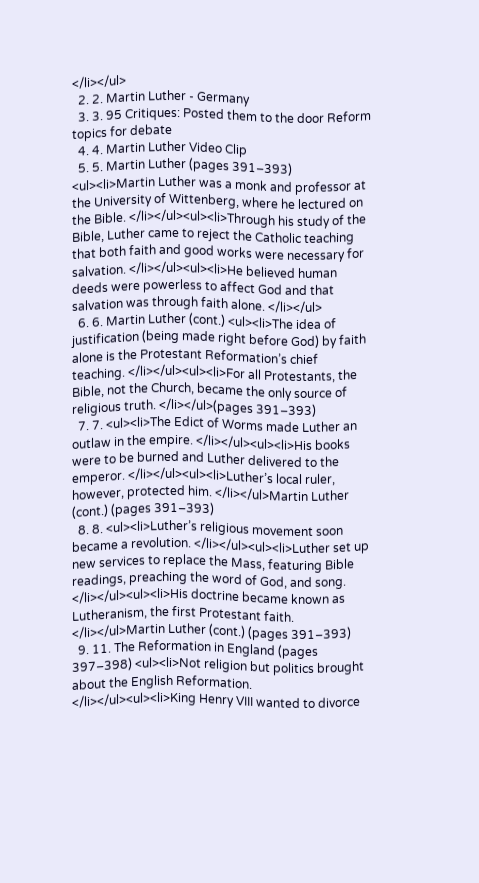</li></ul>
  2. 2. Martin Luther - Germany
  3. 3. 95 Critiques: Posted them to the door Reform topics for debate
  4. 4. Martin Luther Video Clip
  5. 5. Martin Luther (pages 391–393) <ul><li>Martin Luther was a monk and professor at the University of Wittenberg, where he lectured on the Bible. </li></ul><ul><li>Through his study of the Bible, Luther came to reject the Catholic teaching that both faith and good works were necessary for salvation. </li></ul><ul><li>He believed human deeds were powerless to affect God and that salvation was through faith alone. </li></ul>
  6. 6. Martin Luther (cont.) <ul><li>The idea of justification (being made right before God) by faith alone is the Protestant Reformation’s chief teaching. </li></ul><ul><li>For all Protestants, the Bible, not the Church, became the only source of religious truth. </li></ul>(pages 391–393)
  7. 7. <ul><li>The Edict of Worms made Luther an outlaw in the empire. </li></ul><ul><li>His books were to be burned and Luther delivered to the emperor. </li></ul><ul><li>Luther’s local ruler, however, protected him. </li></ul>Martin Luther (cont.) (pages 391–393)
  8. 8. <ul><li>Luther’s religious movement soon became a revolution. </li></ul><ul><li>Luther set up new services to replace the Mass, featuring Bible readings, preaching the word of God, and song. </li></ul><ul><li>His doctrine became known as Lutheranism, the first Protestant faith. </li></ul>Martin Luther (cont.) (pages 391–393)
  9. 11. The Reformation in England (pages 397–398) <ul><li>Not religion but politics brought about the English Reformation. </li></ul><ul><li>King Henry VIII wanted to divorce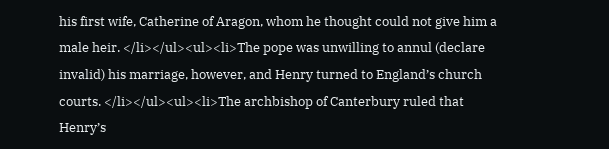his first wife, Catherine of Aragon, whom he thought could not give him a male heir. </li></ul><ul><li>The pope was unwilling to annul (declare invalid) his marriage, however, and Henry turned to England’s church courts. </li></ul><ul><li>The archbishop of Canterbury ruled that Henry’s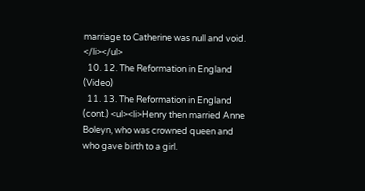marriage to Catherine was null and void. </li></ul>
  10. 12. The Reformation in England (Video)
  11. 13. The Reformation in England (cont.) <ul><li>Henry then married Anne Boleyn, who was crowned queen and who gave birth to a girl.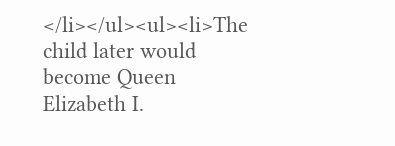</li></ul><ul><li>The child later would become Queen Elizabeth I.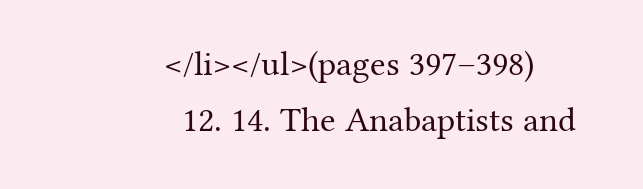</li></ul>(pages 397–398)
  12. 14. The Anabaptists and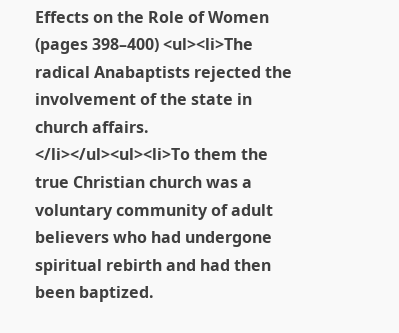Effects on the Role of Women (pages 398–400) <ul><li>The radical Anabaptists rejected the involvement of the state in church affairs. </li></ul><ul><li>To them the true Christian church was a voluntary community of adult believers who had undergone spiritual rebirth and had then been baptized.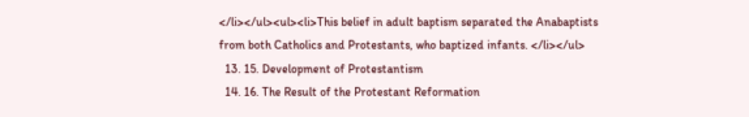</li></ul><ul><li>This belief in adult baptism separated the Anabaptists from both Catholics and Protestants, who baptized infants. </li></ul>
  13. 15. Development of Protestantism
  14. 16. The Result of the Protestant Reformation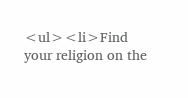<ul><li>Find your religion on the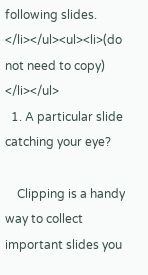following slides. </li></ul><ul><li>(do not need to copy) </li></ul>
  1. A particular slide catching your eye?

    Clipping is a handy way to collect important slides you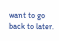want to go back to later.